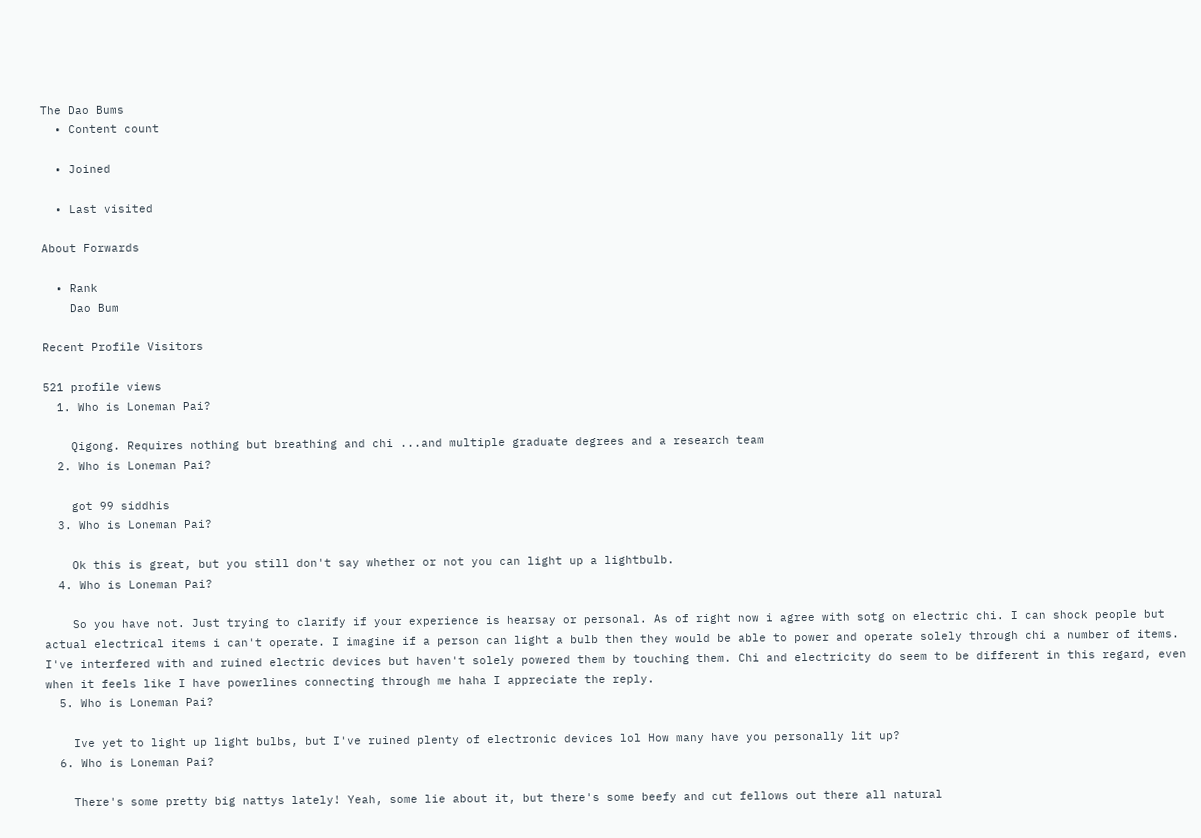The Dao Bums
  • Content count

  • Joined

  • Last visited

About Forwards

  • Rank
    Dao Bum

Recent Profile Visitors

521 profile views
  1. Who is Loneman Pai?

    Qigong. Requires nothing but breathing and chi ...and multiple graduate degrees and a research team
  2. Who is Loneman Pai?

    got 99 siddhis
  3. Who is Loneman Pai?

    Ok this is great, but you still don't say whether or not you can light up a lightbulb.
  4. Who is Loneman Pai?

    So you have not. Just trying to clarify if your experience is hearsay or personal. As of right now i agree with sotg on electric chi. I can shock people but actual electrical items i can't operate. I imagine if a person can light a bulb then they would be able to power and operate solely through chi a number of items. I've interfered with and ruined electric devices but haven't solely powered them by touching them. Chi and electricity do seem to be different in this regard, even when it feels like I have powerlines connecting through me haha I appreciate the reply.
  5. Who is Loneman Pai?

    Ive yet to light up light bulbs, but I've ruined plenty of electronic devices lol How many have you personally lit up?
  6. Who is Loneman Pai?

    There's some pretty big nattys lately! Yeah, some lie about it, but there's some beefy and cut fellows out there all natural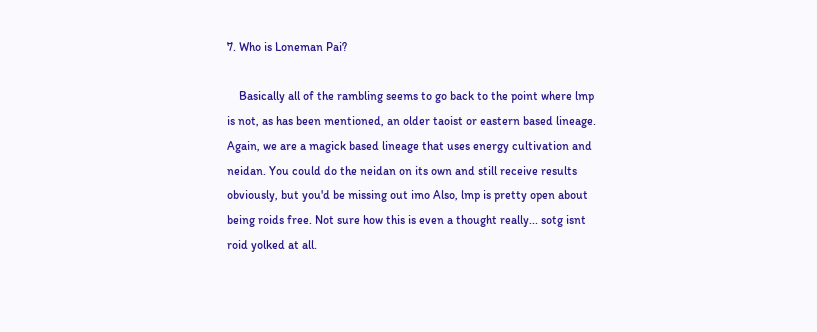7. Who is Loneman Pai?

    Basically all of the rambling seems to go back to the point where lmp is not, as has been mentioned, an older taoist or eastern based lineage. Again, we are a magick based lineage that uses energy cultivation and neidan. You could do the neidan on its own and still receive results obviously, but you'd be missing out imo Also, lmp is pretty open about being roids free. Not sure how this is even a thought really... sotg isnt roid yolked at all.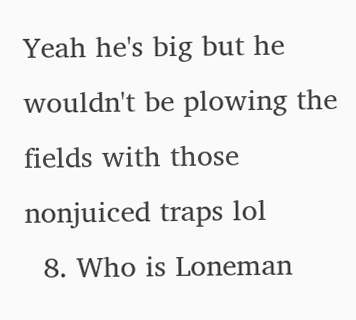Yeah he's big but he wouldn't be plowing the fields with those nonjuiced traps lol
  8. Who is Loneman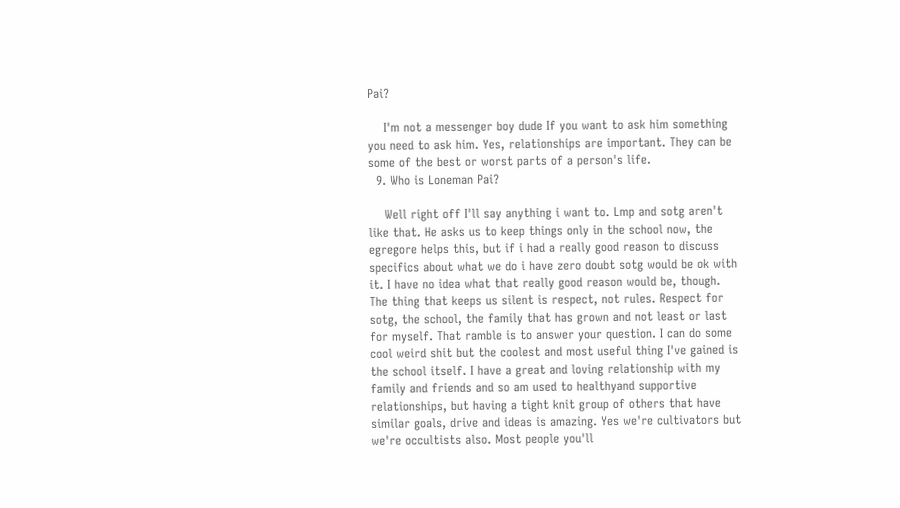Pai?

    I'm not a messenger boy dude If you want to ask him something you need to ask him. Yes, relationships are important. They can be some of the best or worst parts of a person's life.
  9. Who is Loneman Pai?

    Well right off I'll say anything i want to. Lmp and sotg aren't like that. He asks us to keep things only in the school now, the egregore helps this, but if i had a really good reason to discuss specifics about what we do i have zero doubt sotg would be ok with it. I have no idea what that really good reason would be, though. The thing that keeps us silent is respect, not rules. Respect for sotg, the school, the family that has grown and not least or last for myself. That ramble is to answer your question. I can do some cool weird shit but the coolest and most useful thing I've gained is the school itself. I have a great and loving relationship with my family and friends and so am used to healthyand supportive relationships, but having a tight knit group of others that have similar goals, drive and ideas is amazing. Yes we're cultivators but we're occultists also. Most people you'll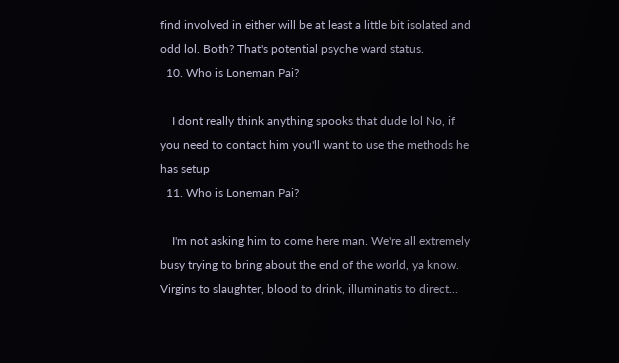find involved in either will be at least a little bit isolated and odd lol. Both? That's potential psyche ward status.
  10. Who is Loneman Pai?

    I dont really think anything spooks that dude lol No, if you need to contact him you'll want to use the methods he has setup
  11. Who is Loneman Pai?

    I'm not asking him to come here man. We're all extremely busy trying to bring about the end of the world, ya know. Virgins to slaughter, blood to drink, illuminatis to direct...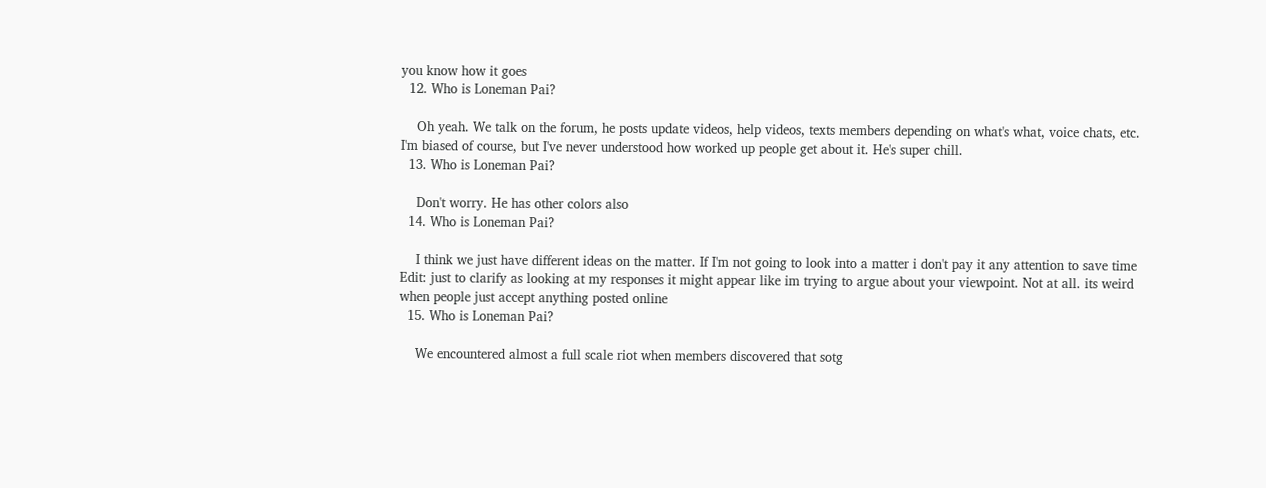you know how it goes
  12. Who is Loneman Pai?

    Oh yeah. We talk on the forum, he posts update videos, help videos, texts members depending on what's what, voice chats, etc. I'm biased of course, but I've never understood how worked up people get about it. He's super chill.
  13. Who is Loneman Pai?

    Don't worry. He has other colors also
  14. Who is Loneman Pai?

    I think we just have different ideas on the matter. If I'm not going to look into a matter i don't pay it any attention to save time Edit: just to clarify as looking at my responses it might appear like im trying to argue about your viewpoint. Not at all. its weird when people just accept anything posted online
  15. Who is Loneman Pai?

    We encountered almost a full scale riot when members discovered that sotg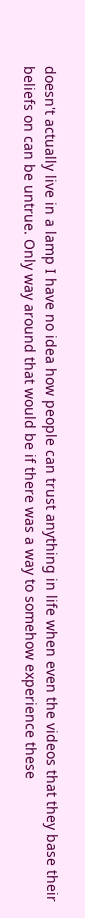doesn't actually live in a lamp I have no idea how people can trust anything in life when even the videos that they base their beliefs on can be untrue. Only way around that would be if there was a way to somehow experience these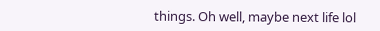things. Oh well, maybe next life lol